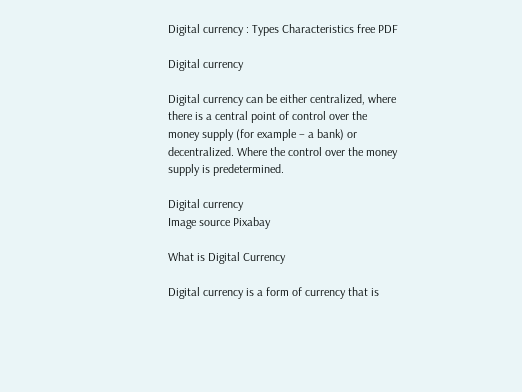Digital currency : Types Characteristics free PDF

Digital currency

Digital currency can be either centralized, where there is a central point of control over the money supply (for example – a bank) or decentralized. Where the control over the money supply is predetermined.

Digital currency
Image source Pixabay

What is Digital Currency

Digital currency is a form of currency that is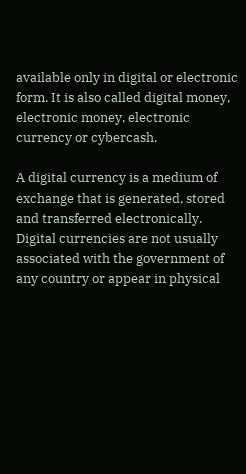available only in digital or electronic form. It is also called digital money, electronic money, electronic currency or cybercash.

A digital currency is a medium of exchange that is generated, stored and transferred electronically. Digital currencies are not usually associated with the government of any country or appear in physical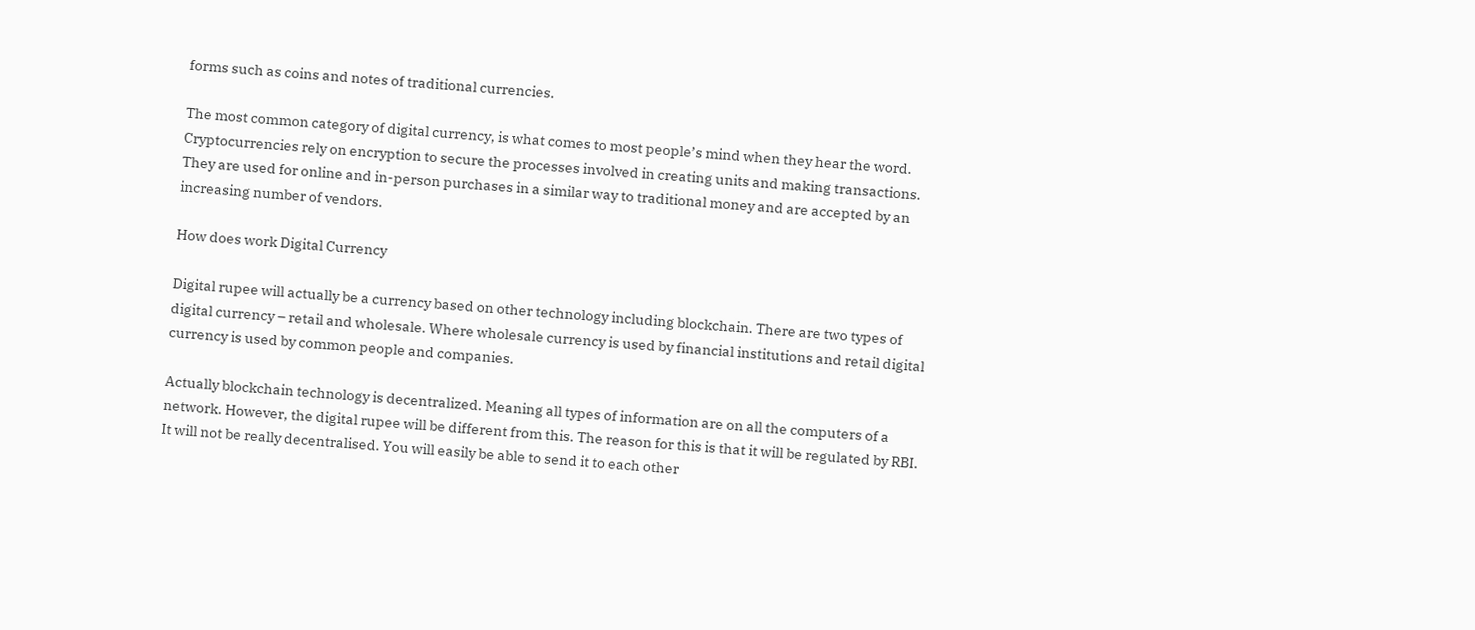forms such as coins and notes of traditional currencies.

The most common category of digital currency, is what comes to most people’s mind when they hear the word. Cryptocurrencies rely on encryption to secure the processes involved in creating units and making transactions. They are used for online and in-person purchases in a similar way to traditional money and are accepted by an increasing number of vendors.

How does work Digital Currency

Digital rupee will actually be a currency based on other technology including blockchain. There are two types of digital currency – retail and wholesale. Where wholesale currency is used by financial institutions and retail digital currency is used by common people and companies.

Actually blockchain technology is decentralized. Meaning all types of information are on all the computers of a network. However, the digital rupee will be different from this. The reason for this is that it will be regulated by RBI. It will not be really decentralised. You will easily be able to send it to each other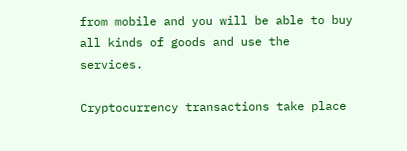from mobile and you will be able to buy all kinds of goods and use the services.

Cryptocurrency transactions take place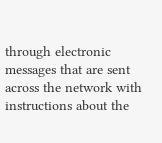through electronic messages that are sent across the network with instructions about the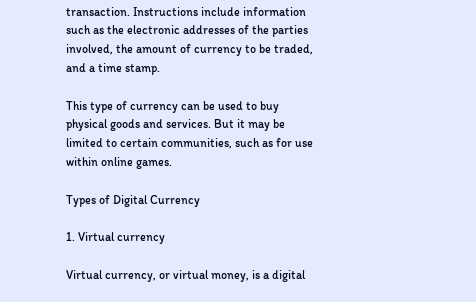transaction. Instructions include information such as the electronic addresses of the parties involved, the amount of currency to be traded, and a time stamp.

This type of currency can be used to buy physical goods and services. But it may be limited to certain communities, such as for use within online games.

Types of Digital Currency

1. Virtual currency

Virtual currency, or virtual money, is a digital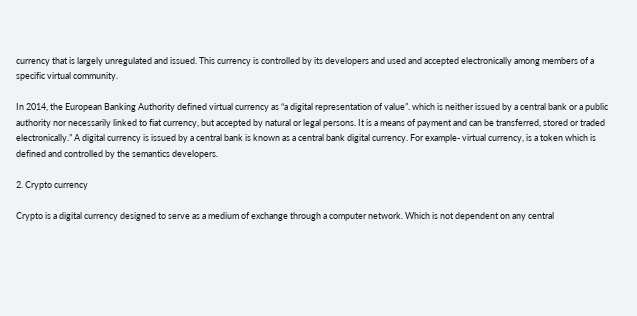currency that is largely unregulated and issued. This currency is controlled by its developers and used and accepted electronically among members of a specific virtual community.

In 2014, the European Banking Authority defined virtual currency as “a digital representation of value”. which is neither issued by a central bank or a public authority nor necessarily linked to fiat currency, but accepted by natural or legal persons. It is a means of payment and can be transferred, stored or traded electronically.” A digital currency is issued by a central bank is known as a central bank digital currency. For example- virtual currency, is a token which is defined and controlled by the semantics developers.

2. Crypto currency

Crypto is a digital currency designed to serve as a medium of exchange through a computer network. Which is not dependent on any central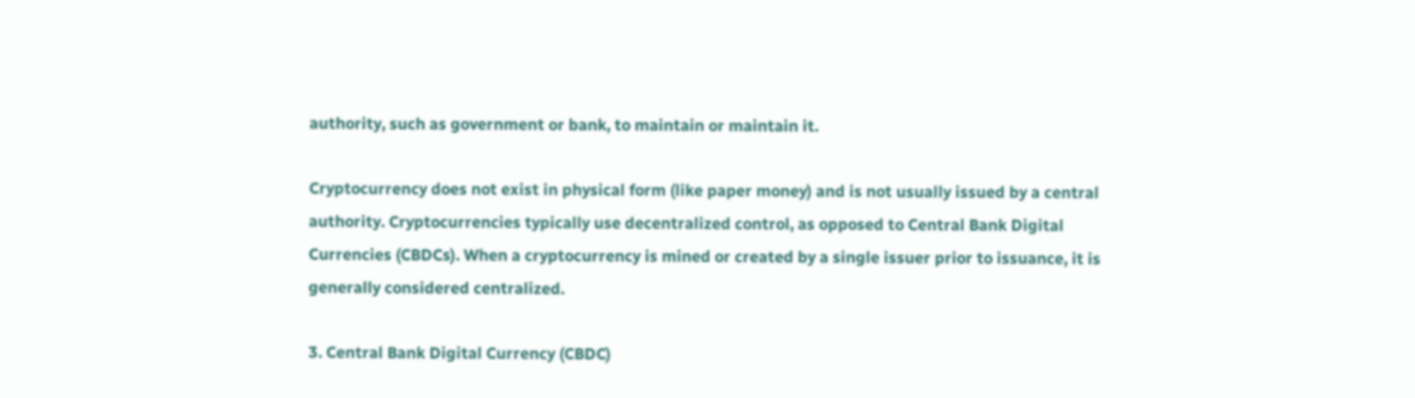authority, such as government or bank, to maintain or maintain it.

Cryptocurrency does not exist in physical form (like paper money) and is not usually issued by a central authority. Cryptocurrencies typically use decentralized control, as opposed to Central Bank Digital Currencies (CBDCs). When a cryptocurrency is mined or created by a single issuer prior to issuance, it is generally considered centralized.

3. Central Bank Digital Currency (CBDC)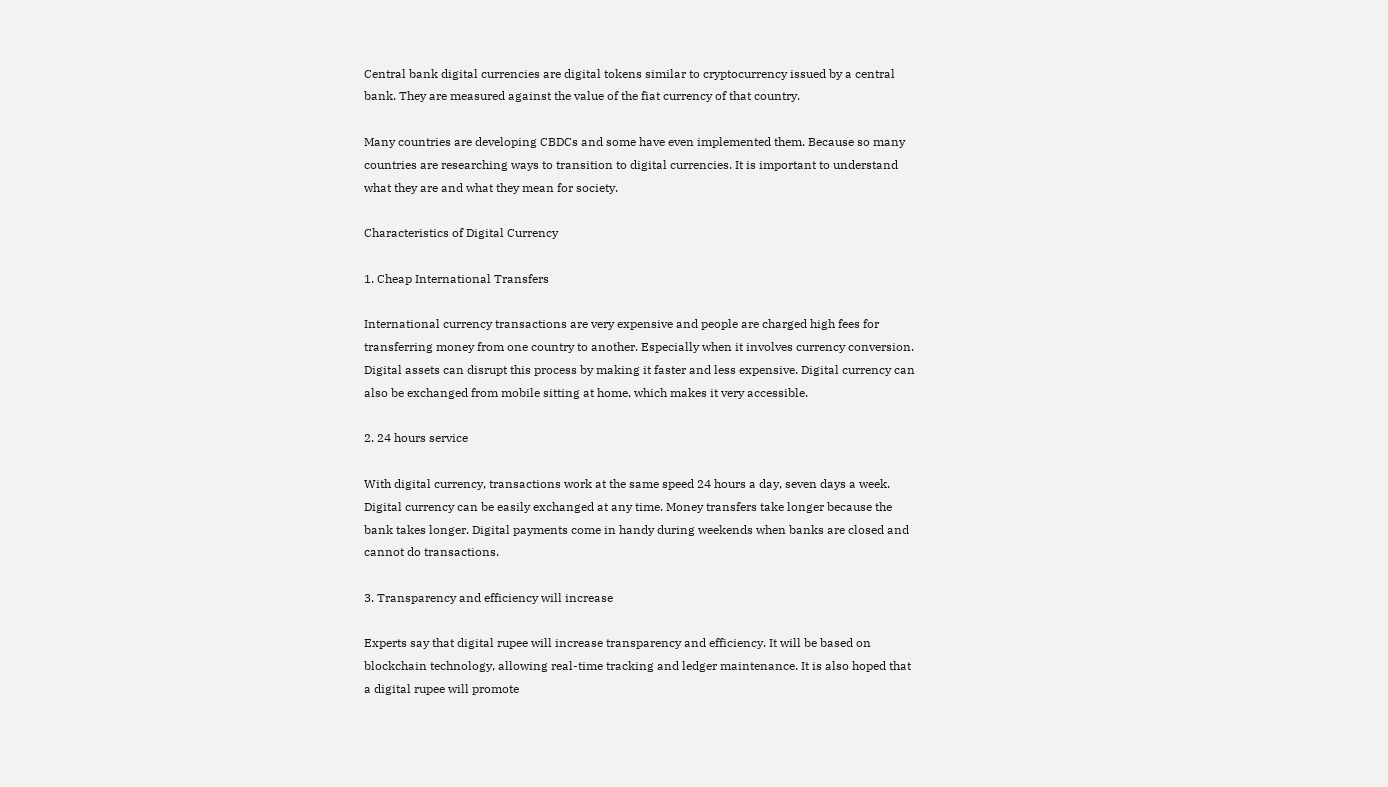Central bank digital currencies are digital tokens similar to cryptocurrency issued by a central bank. They are measured against the value of the fiat currency of that country.

Many countries are developing CBDCs and some have even implemented them. Because so many countries are researching ways to transition to digital currencies. It is important to understand what they are and what they mean for society.

Characteristics of Digital Currency

1. Cheap International Transfers

International currency transactions are very expensive and people are charged high fees for transferring money from one country to another. Especially when it involves currency conversion. Digital assets can disrupt this process by making it faster and less expensive. Digital currency can also be exchanged from mobile sitting at home, which makes it very accessible.

2. 24 hours service

With digital currency, transactions work at the same speed 24 hours a day, seven days a week.
Digital currency can be easily exchanged at any time. Money transfers take longer because the bank takes longer. Digital payments come in handy during weekends when banks are closed and cannot do transactions.

3. Transparency and efficiency will increase

Experts say that digital rupee will increase transparency and efficiency. It will be based on blockchain technology, allowing real-time tracking and ledger maintenance. It is also hoped that a digital rupee will promote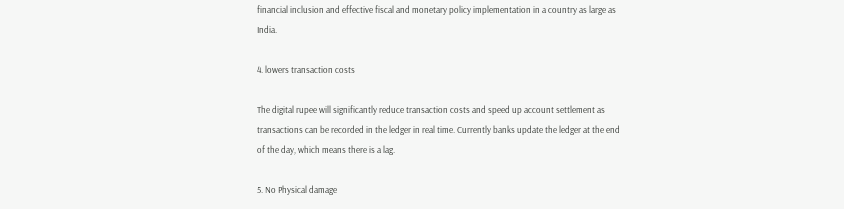financial inclusion and effective fiscal and monetary policy implementation in a country as large as India.

4. lowers transaction costs

The digital rupee will significantly reduce transaction costs and speed up account settlement as transactions can be recorded in the ledger in real time. Currently banks update the ledger at the end of the day, which means there is a lag.

5. No Physical damage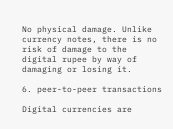No physical damage. Unlike currency notes, there is no risk of damage to the digital rupee by way of damaging or losing it.

6. peer-to-peer transactions

Digital currencies are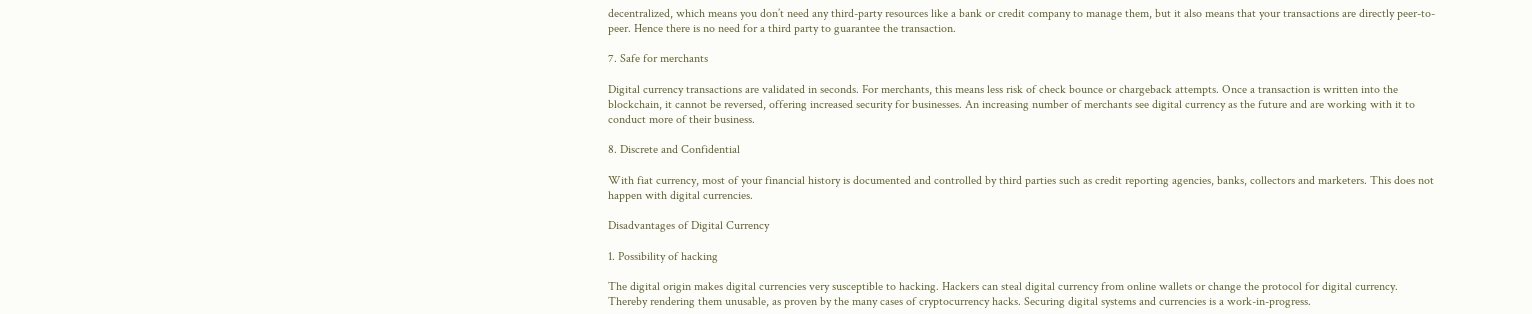decentralized, which means you don’t need any third-party resources like a bank or credit company to manage them, but it also means that your transactions are directly peer-to-peer. Hence there is no need for a third party to guarantee the transaction.

7. Safe for merchants

Digital currency transactions are validated in seconds. For merchants, this means less risk of check bounce or chargeback attempts. Once a transaction is written into the blockchain, it cannot be reversed, offering increased security for businesses. An increasing number of merchants see digital currency as the future and are working with it to conduct more of their business.

8. Discrete and Confidential

With fiat currency, most of your financial history is documented and controlled by third parties such as credit reporting agencies, banks, collectors and marketers. This does not happen with digital currencies.

Disadvantages of Digital Currency

1. Possibility of hacking

The digital origin makes digital currencies very susceptible to hacking. Hackers can steal digital currency from online wallets or change the protocol for digital currency. Thereby rendering them unusable, as proven by the many cases of cryptocurrency hacks. Securing digital systems and currencies is a work-in-progress.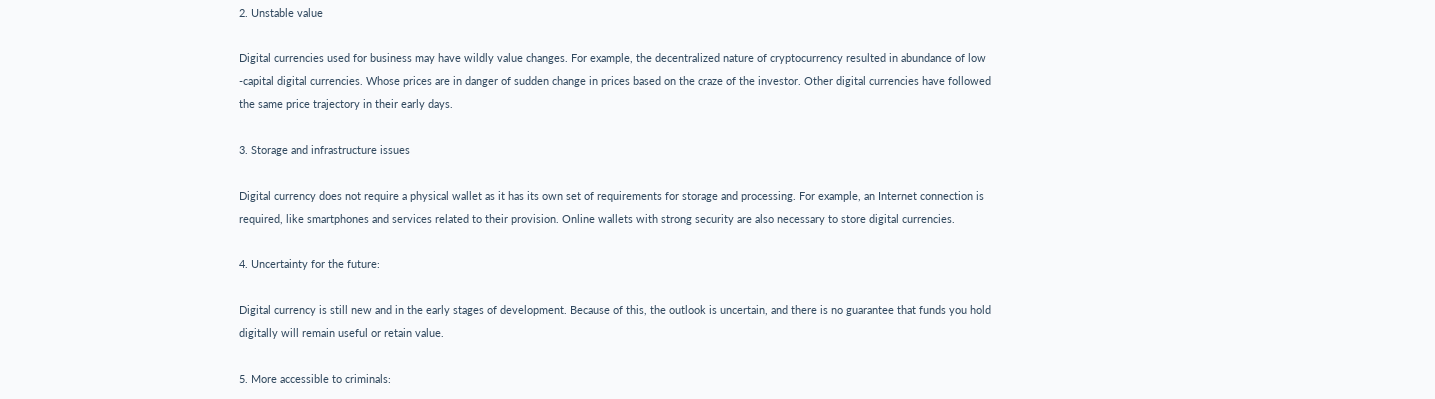2. Unstable value

Digital currencies used for business may have wildly value changes. For example, the decentralized nature of cryptocurrency resulted in abundance of low -capital digital currencies. Whose prices are in danger of sudden change in prices based on the craze of the investor. Other digital currencies have followed the same price trajectory in their early days.

3. Storage and infrastructure issues

Digital currency does not require a physical wallet as it has its own set of requirements for storage and processing. For example, an Internet connection is required, like smartphones and services related to their provision. Online wallets with strong security are also necessary to store digital currencies.

4. Uncertainty for the future:

Digital currency is still new and in the early stages of development. Because of this, the outlook is uncertain, and there is no guarantee that funds you hold digitally will remain useful or retain value.

5. More accessible to criminals: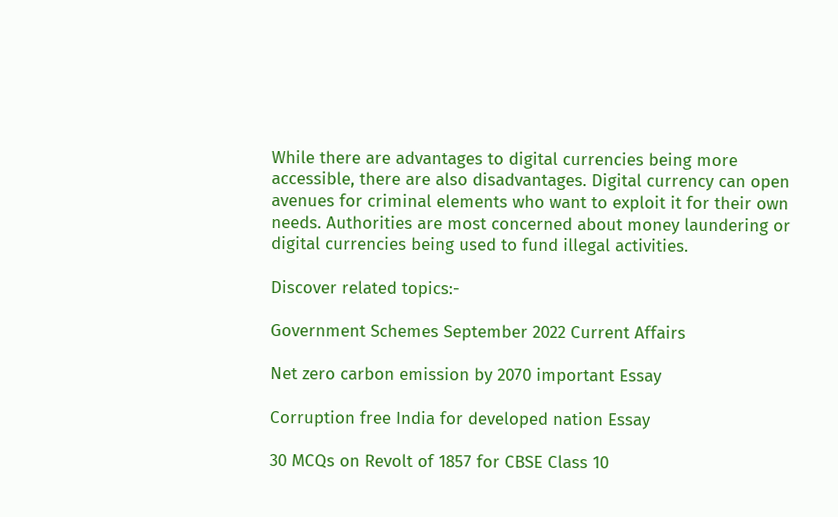While there are advantages to digital currencies being more accessible, there are also disadvantages. Digital currency can open avenues for criminal elements who want to exploit it for their own needs. Authorities are most concerned about money laundering or digital currencies being used to fund illegal activities.

Discover related topics:-

Government Schemes September 2022 Current Affairs

Net zero carbon emission by 2070 important Essay

Corruption free India for developed nation Essay

30 MCQs on Revolt of 1857 for CBSE Class 10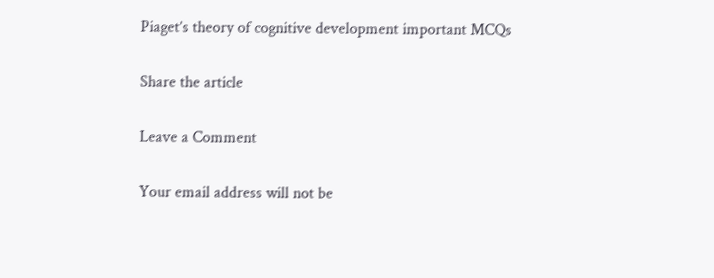Piaget’s theory of cognitive development important MCQs

Share the article

Leave a Comment

Your email address will not be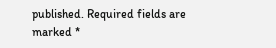published. Required fields are marked *